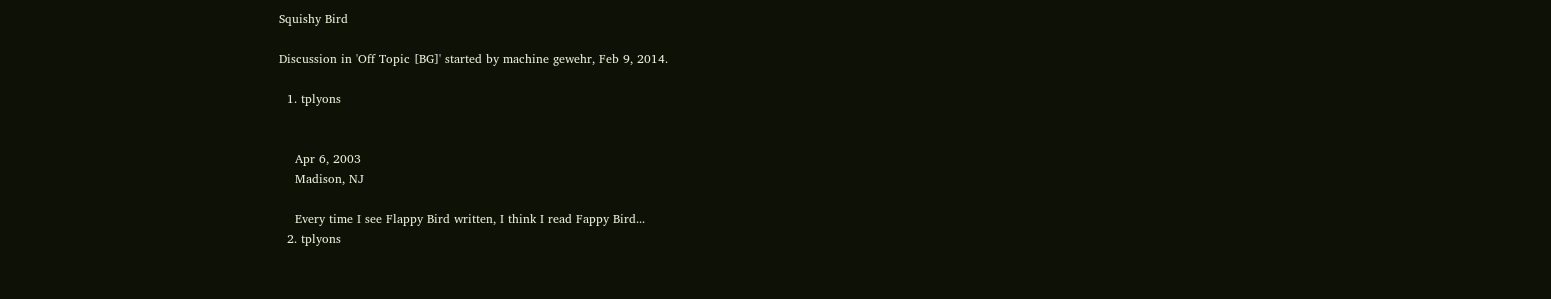Squishy Bird

Discussion in 'Off Topic [BG]' started by machine gewehr, Feb 9, 2014.

  1. tplyons


    Apr 6, 2003
    Madison, NJ

    Every time I see Flappy Bird written, I think I read Fappy Bird...
  2. tplyons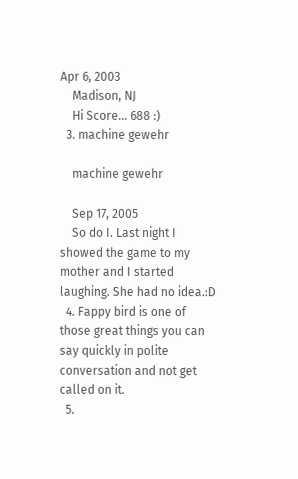Apr 6, 2003
    Madison, NJ
    Hi Score... 688 :)
  3. machine gewehr

    machine gewehr

    Sep 17, 2005
    So do I. Last night I showed the game to my mother and I started laughing. She had no idea.:D
  4. Fappy bird is one of those great things you can say quickly in polite conversation and not get called on it.
  5.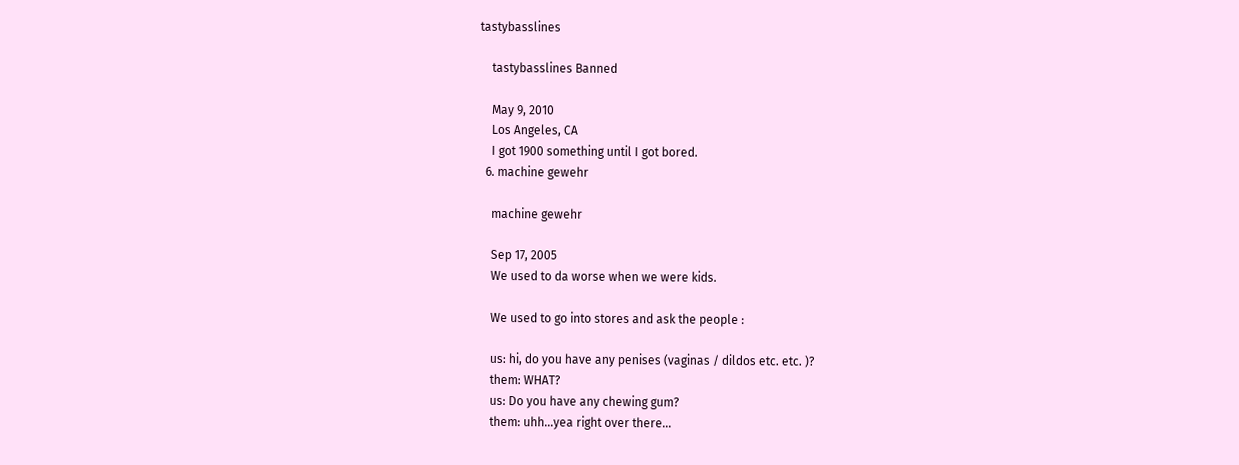tastybasslines

    tastybasslines Banned

    May 9, 2010
    Los Angeles, CA
    I got 1900 something until I got bored.
  6. machine gewehr

    machine gewehr

    Sep 17, 2005
    We used to da worse when we were kids.

    We used to go into stores and ask the people :

    us: hi, do you have any penises (vaginas / dildos etc. etc. )?
    them: WHAT?
    us: Do you have any chewing gum?
    them: uhh...yea right over there...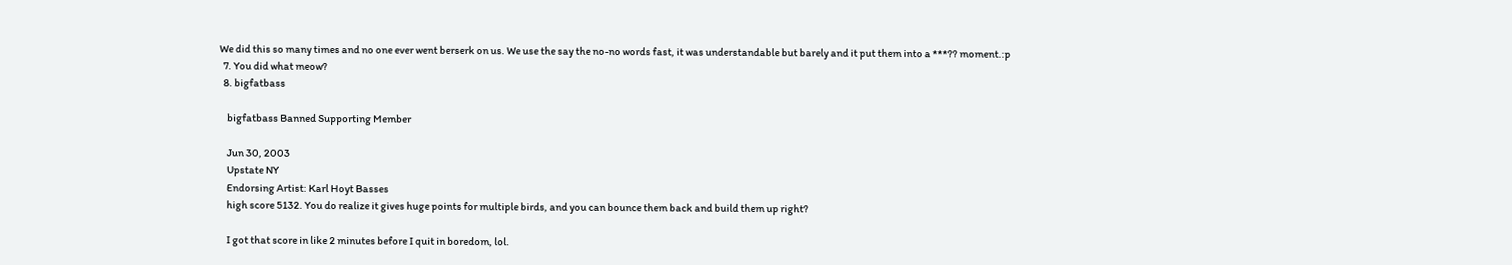We did this so many times and no one ever went berserk on us. We use the say the no-no words fast, it was understandable but barely and it put them into a ***?? moment.:p
  7. You did what meow?
  8. bigfatbass

    bigfatbass Banned Supporting Member

    Jun 30, 2003
    Upstate NY
    Endorsing Artist: Karl Hoyt Basses
    high score 5132. You do realize it gives huge points for multiple birds, and you can bounce them back and build them up right?

    I got that score in like 2 minutes before I quit in boredom, lol.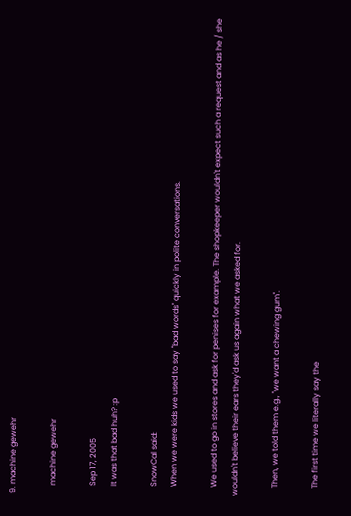9. machine gewehr

    machine gewehr

    Sep 17, 2005
    It was that bad huh? :p

    SnowCal said:
    When we were kids we used to say "bad words" quickly in polite conversations.

    We used to go in stores and ask for penises for example. The shopkeeper wouldn't expect such a request and as he / she wouldn't believe their ears they'd ask us again what we asked for.

    Then, we told them e.g., "we want a chewing gum".

    The first time we literally say the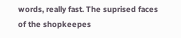words, really fast. The suprised faces of the shopkeepes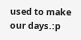used to make our days.:p